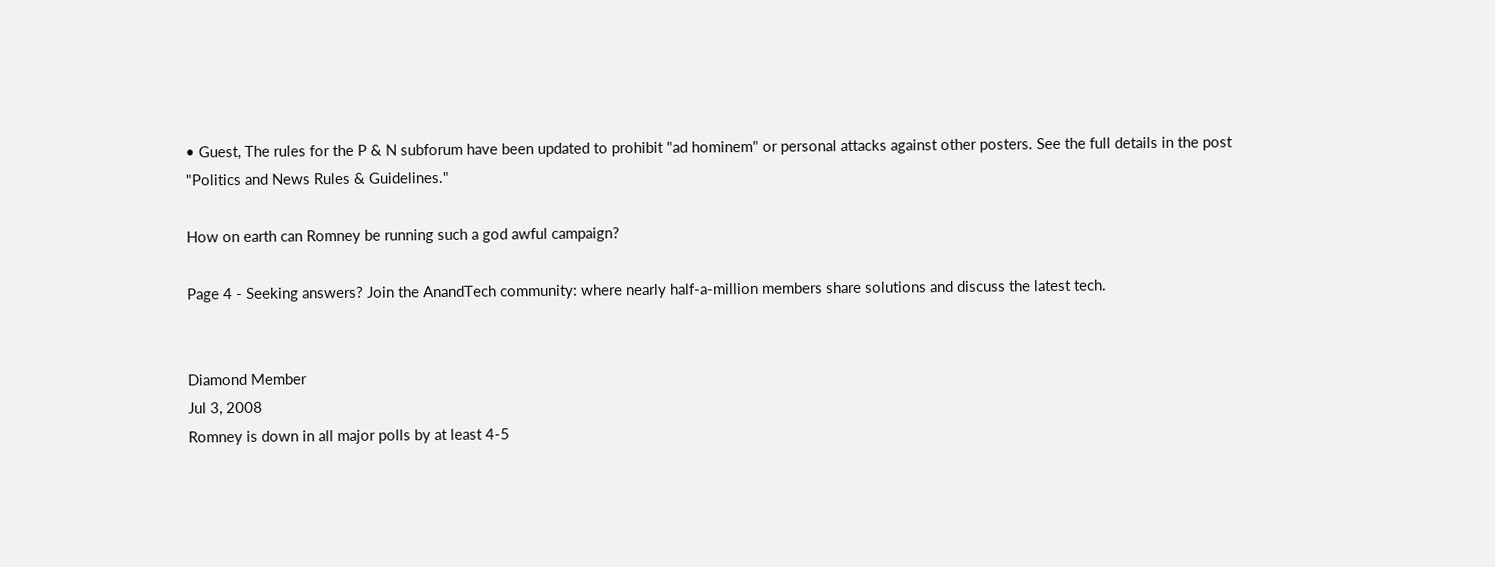• Guest, The rules for the P & N subforum have been updated to prohibit "ad hominem" or personal attacks against other posters. See the full details in the post "Politics and News Rules & Guidelines."

How on earth can Romney be running such a god awful campaign?

Page 4 - Seeking answers? Join the AnandTech community: where nearly half-a-million members share solutions and discuss the latest tech.


Diamond Member
Jul 3, 2008
Romney is down in all major polls by at least 4-5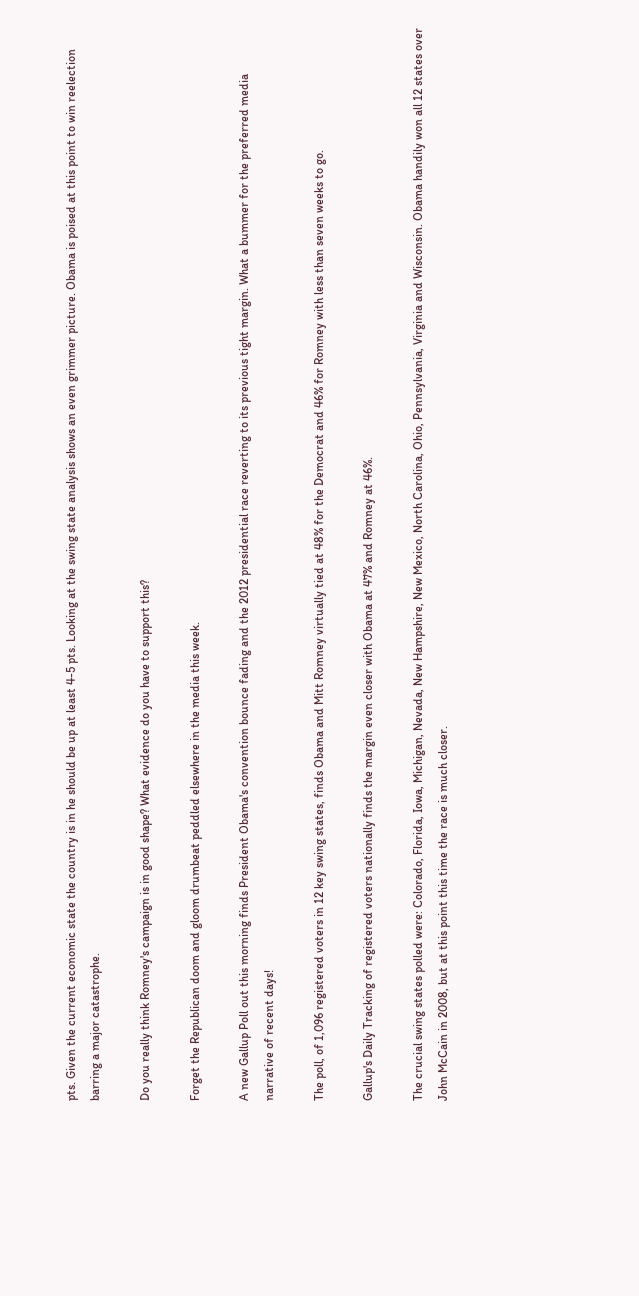pts. Given the current economic state the country is in he should be up at least 4-5 pts. Looking at the swing state analysis shows an even grimmer picture. Obama is poised at this point to win reelection barring a major catastrophe.

Do you really think Romney's campaign is in good shape? What evidence do you have to support this?

Forget the Republican doom and gloom drumbeat peddled elsewhere in the media this week.

A new Gallup Poll out this morning finds President Obama's convention bounce fading and the 2012 presidential race reverting to its previous tight margin. What a bummer for the preferred media narrative of recent days!

The poll, of 1,096 registered voters in 12 key swing states, finds Obama and Mitt Romney virtually tied at 48% for the Democrat and 46% for Romney with less than seven weeks to go.

Gallup's Daily Tracking of registered voters nationally finds the margin even closer with Obama at 47% and Romney at 46%.

The crucial swing states polled were: Colorado, Florida, Iowa, Michigan, Nevada, New Hampshire, New Mexico, North Carolina, Ohio, Pennsylvania, Virginia and Wisconsin. Obama handily won all 12 states over John McCain in 2008, but at this point this time the race is much closer.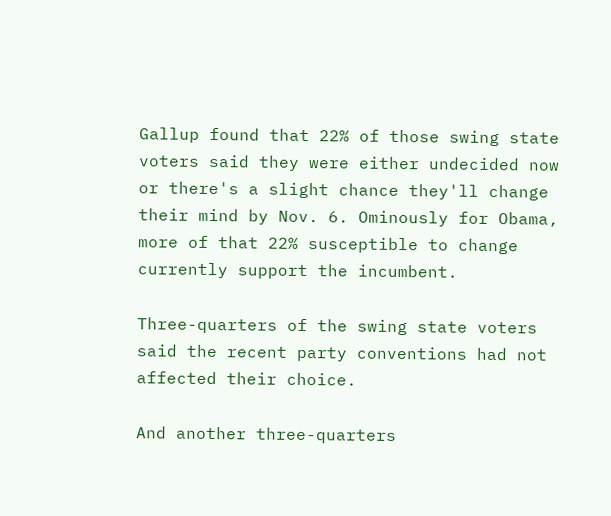Gallup found that 22% of those swing state voters said they were either undecided now or there's a slight chance they'll change their mind by Nov. 6. Ominously for Obama, more of that 22% susceptible to change currently support the incumbent.

Three-quarters of the swing state voters said the recent party conventions had not affected their choice.

And another three-quarters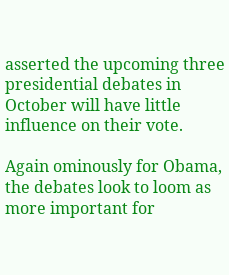asserted the upcoming three presidential debates in October will have little influence on their vote.

Again ominously for Obama, the debates look to loom as more important for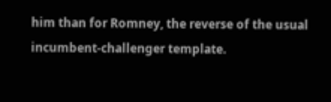him than for Romney, the reverse of the usual incumbent-challenger template.